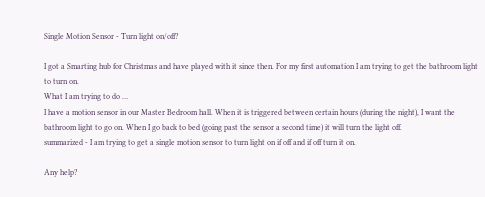Single Motion Sensor - Turn light on/off?

I got a Smarting hub for Christmas and have played with it since then. For my first automation I am trying to get the bathroom light to turn on.
What I am trying to do …
I have a motion sensor in our Master Bedroom hall. When it is triggered between certain hours (during the night), I want the bathroom light to go on. When I go back to bed (going past the sensor a second time) it will turn the light off.
summarized - I am trying to get a single motion sensor to turn light on if off and if off turn it on.

Any help?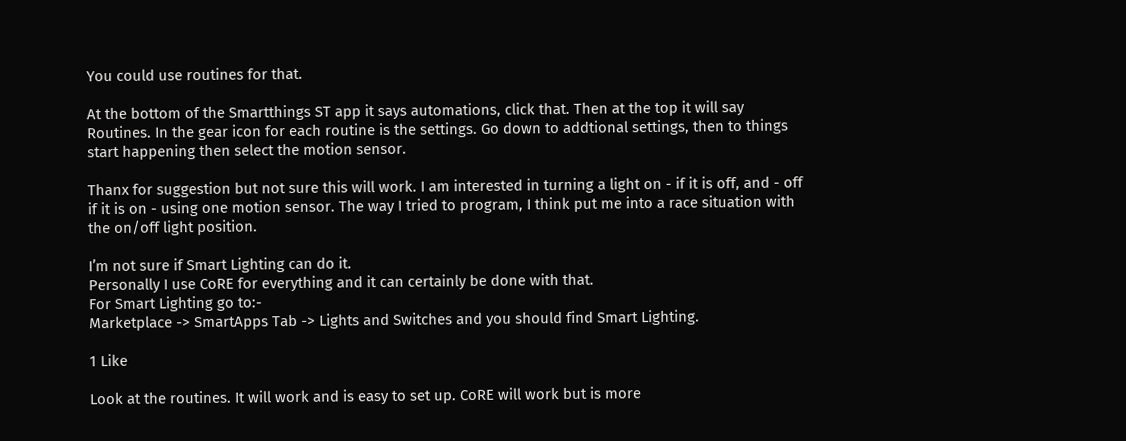You could use routines for that.

At the bottom of the Smartthings ST app it says automations, click that. Then at the top it will say Routines. In the gear icon for each routine is the settings. Go down to addtional settings, then to things start happening then select the motion sensor.

Thanx for suggestion but not sure this will work. I am interested in turning a light on - if it is off, and - off if it is on - using one motion sensor. The way I tried to program, I think put me into a race situation with the on/off light position.

I’m not sure if Smart Lighting can do it.
Personally I use CoRE for everything and it can certainly be done with that.
For Smart Lighting go to:-
Marketplace -> SmartApps Tab -> Lights and Switches and you should find Smart Lighting.

1 Like

Look at the routines. It will work and is easy to set up. CoRE will work but is more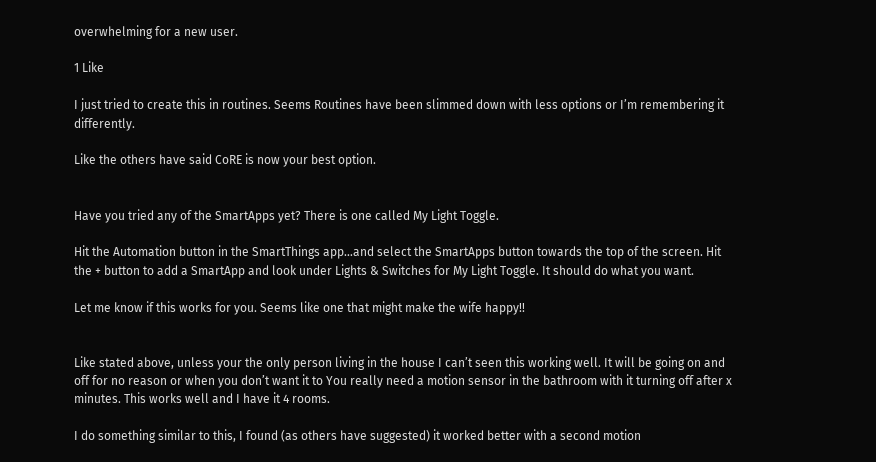overwhelming for a new user.

1 Like

I just tried to create this in routines. Seems Routines have been slimmed down with less options or I’m remembering it differently.

Like the others have said CoRE is now your best option.


Have you tried any of the SmartApps yet? There is one called My Light Toggle.

Hit the Automation button in the SmartThings app…and select the SmartApps button towards the top of the screen. Hit the + button to add a SmartApp and look under Lights & Switches for My Light Toggle. It should do what you want.

Let me know if this works for you. Seems like one that might make the wife happy!!


Like stated above, unless your the only person living in the house I can’t seen this working well. It will be going on and off for no reason or when you don’t want it to You really need a motion sensor in the bathroom with it turning off after x minutes. This works well and I have it 4 rooms.

I do something similar to this, I found (as others have suggested) it worked better with a second motion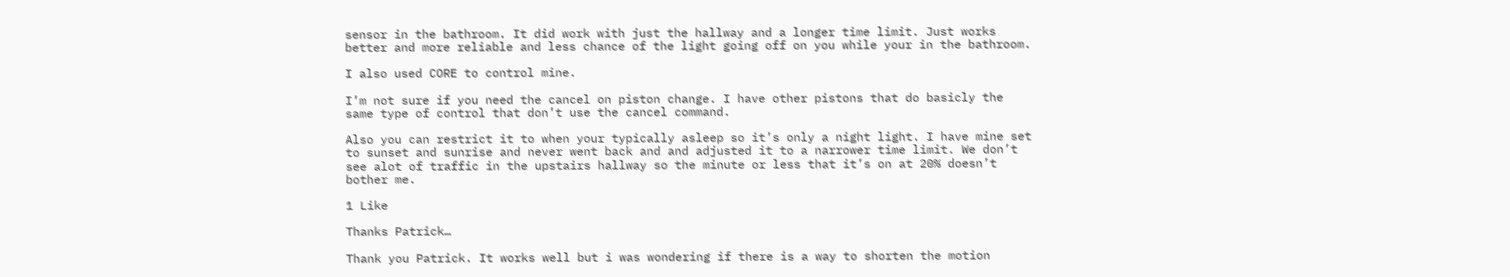sensor in the bathroom. It did work with just the hallway and a longer time limit. Just works better and more reliable and less chance of the light going off on you while your in the bathroom.

I also used CORE to control mine.

I’m not sure if you need the cancel on piston change. I have other pistons that do basicly the same type of control that don’t use the cancel command.

Also you can restrict it to when your typically asleep so it’s only a night light. I have mine set to sunset and sunrise and never went back and and adjusted it to a narrower time limit. We don’t see alot of traffic in the upstairs hallway so the minute or less that it’s on at 20% doesn’t bother me.

1 Like

Thanks Patrick…

Thank you Patrick. It works well but i was wondering if there is a way to shorten the motion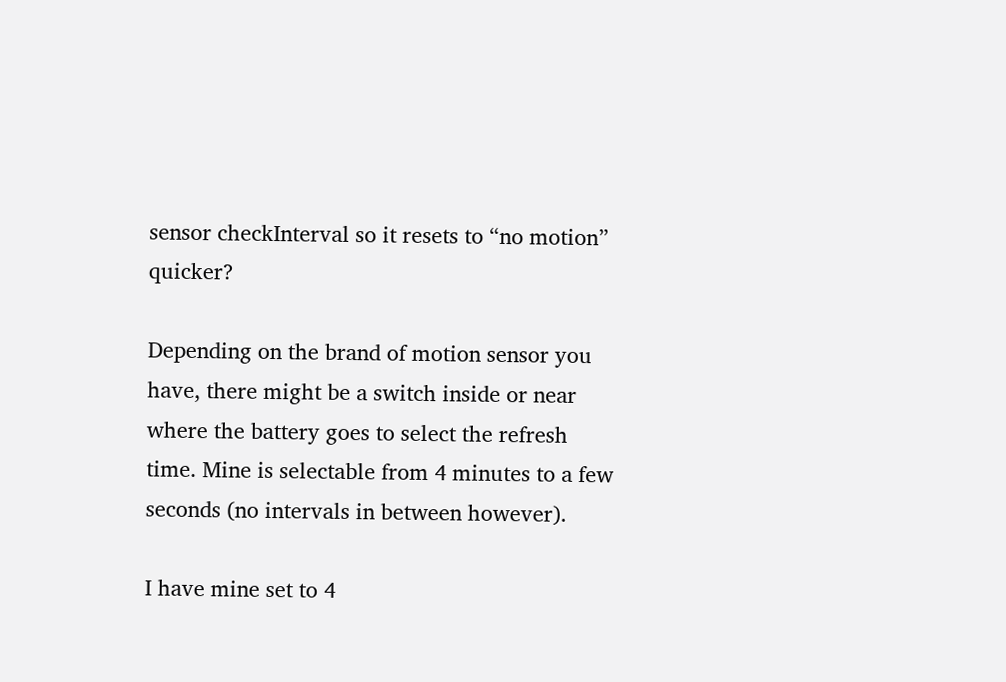sensor checkInterval so it resets to “no motion” quicker?

Depending on the brand of motion sensor you have, there might be a switch inside or near where the battery goes to select the refresh time. Mine is selectable from 4 minutes to a few seconds (no intervals in between however).

I have mine set to 4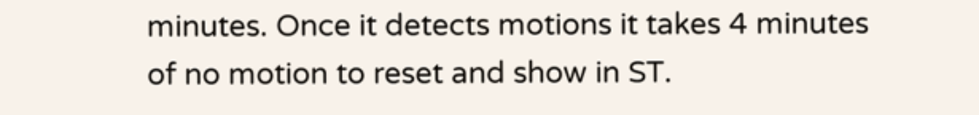minutes. Once it detects motions it takes 4 minutes of no motion to reset and show in ST.